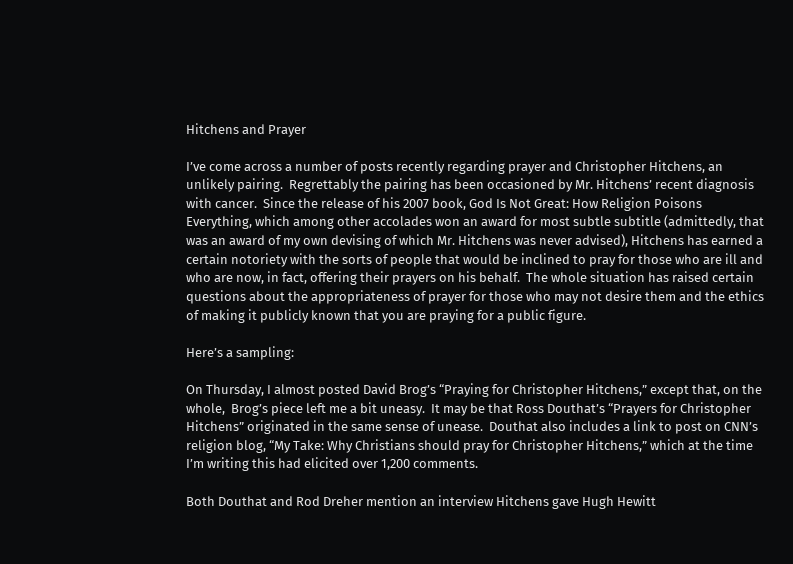Hitchens and Prayer

I’ve come across a number of posts recently regarding prayer and Christopher Hitchens, an unlikely pairing.  Regrettably the pairing has been occasioned by Mr. Hitchens’ recent diagnosis with cancer.  Since the release of his 2007 book, God Is Not Great: How Religion Poisons Everything, which among other accolades won an award for most subtle subtitle (admittedly, that was an award of my own devising of which Mr. Hitchens was never advised), Hitchens has earned a certain notoriety with the sorts of people that would be inclined to pray for those who are ill and who are now, in fact, offering their prayers on his behalf.  The whole situation has raised certain questions about the appropriateness of prayer for those who may not desire them and the ethics of making it publicly known that you are praying for a public figure.

Here’s a sampling:

On Thursday, I almost posted David Brog’s “Praying for Christopher Hitchens,” except that, on the whole,  Brog’s piece left me a bit uneasy.  It may be that Ross Douthat’s “Prayers for Christopher Hitchens” originated in the same sense of unease.  Douthat also includes a link to post on CNN’s religion blog, “My Take: Why Christians should pray for Christopher Hitchens,” which at the time I’m writing this had elicited over 1,200 comments.

Both Douthat and Rod Dreher mention an interview Hitchens gave Hugh Hewitt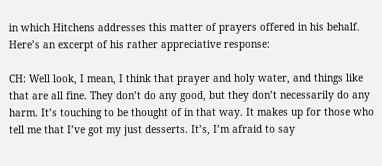in which Hitchens addresses this matter of prayers offered in his behalf.  Here’s an excerpt of his rather appreciative response:

CH: Well look, I mean, I think that prayer and holy water, and things like that are all fine. They don’t do any good, but they don’t necessarily do any harm. It’s touching to be thought of in that way. It makes up for those who tell me that I’ve got my just desserts. It’s, I’m afraid to say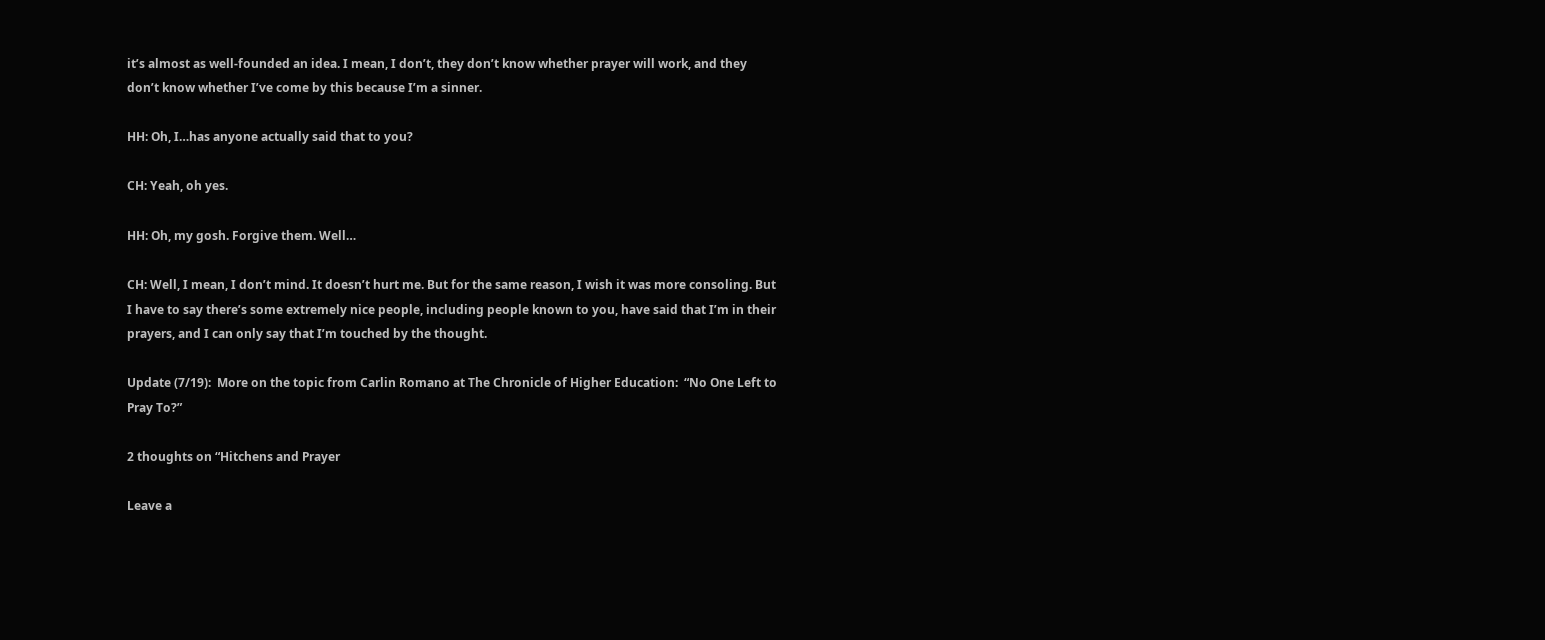it’s almost as well-founded an idea. I mean, I don’t, they don’t know whether prayer will work, and they don’t know whether I’ve come by this because I’m a sinner.

HH: Oh, I…has anyone actually said that to you?

CH: Yeah, oh yes.

HH: Oh, my gosh. Forgive them. Well…

CH: Well, I mean, I don’t mind. It doesn’t hurt me. But for the same reason, I wish it was more consoling. But I have to say there’s some extremely nice people, including people known to you, have said that I’m in their prayers, and I can only say that I’m touched by the thought.

Update (7/19):  More on the topic from Carlin Romano at The Chronicle of Higher Education:  “No One Left to Pray To?”

2 thoughts on “Hitchens and Prayer

Leave a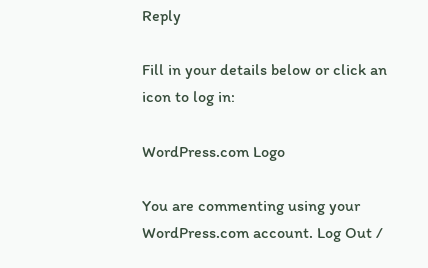Reply

Fill in your details below or click an icon to log in:

WordPress.com Logo

You are commenting using your WordPress.com account. Log Out /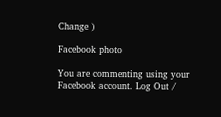Change )

Facebook photo

You are commenting using your Facebook account. Log Out /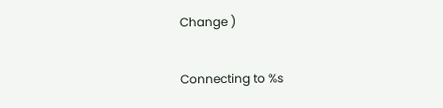Change )

Connecting to %s